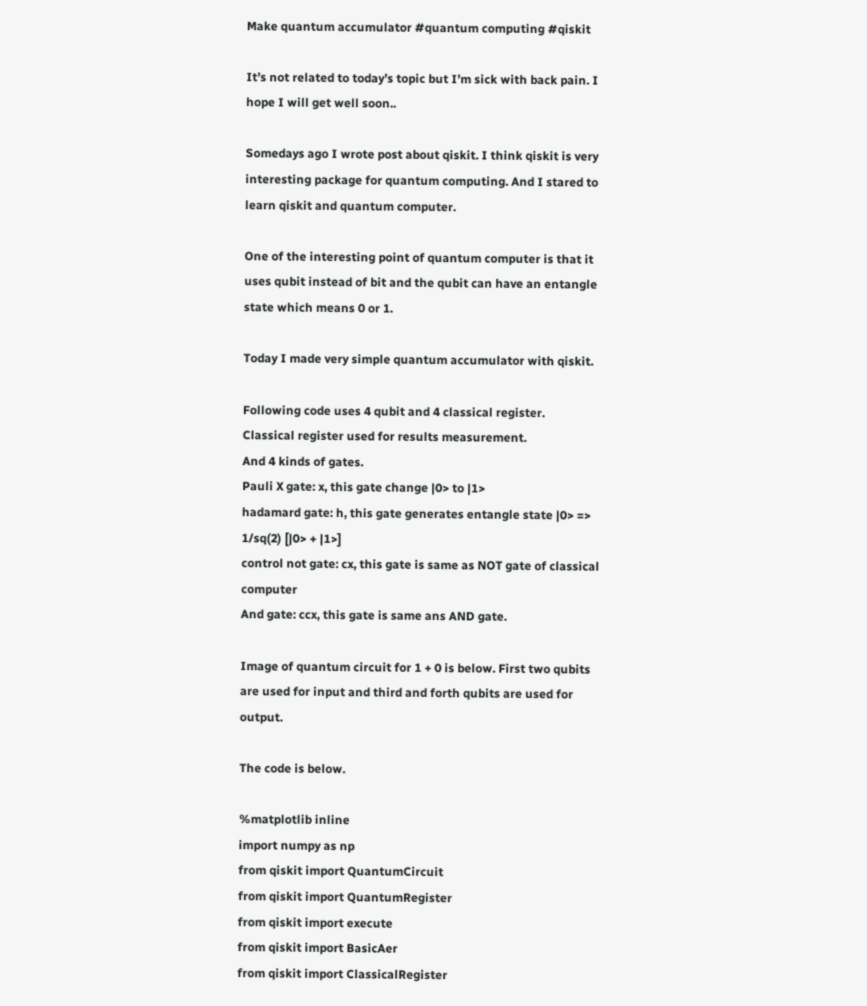Make quantum accumulator #quantum computing #qiskit

It’s not related to today’s topic but I’m sick with back pain. I hope I will get well soon..

Somedays ago I wrote post about qiskit. I think qiskit is very interesting package for quantum computing. And I stared to learn qiskit and quantum computer.

One of the interesting point of quantum computer is that it uses qubit instead of bit and the qubit can have an entangle state which means 0 or 1.

Today I made very simple quantum accumulator with qiskit.

Following code uses 4 qubit and 4 classical register.
Classical register used for results measurement.
And 4 kinds of gates.
Pauli X gate: x, this gate change |0> to |1>
hadamard gate: h, this gate generates entangle state |0> => 1/sq(2) [|0> + |1>]
control not gate: cx, this gate is same as NOT gate of classical computer
And gate: ccx, this gate is same ans AND gate.

Image of quantum circuit for 1 + 0 is below. First two qubits are used for input and third and forth qubits are used for output.

The code is below.

%matplotlib inline
import numpy as np
from qiskit import QuantumCircuit
from qiskit import QuantumRegister
from qiskit import execute
from qiskit import BasicAer
from qiskit import ClassicalRegister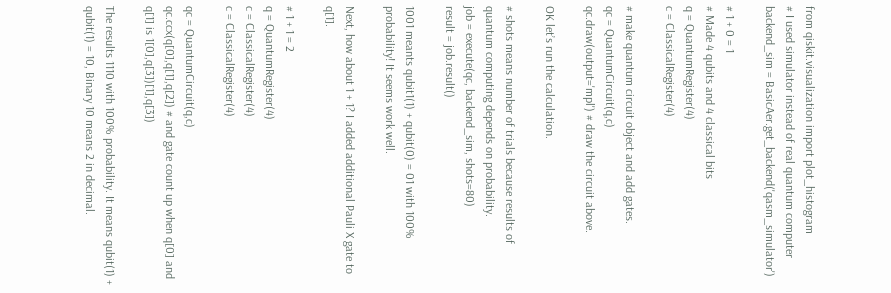from qiskit.visualization import plot_histogram
# I used simulator instead of real quantum computer
backend_sim = BasicAer.get_backend('qasm_simulator')

# 1 + 0 = 1
# Made 4 qubits and 4 classical bits
q = QuantumRegister(4)
c = ClassicalRegister(4)

# make quantum circuit object and add gates.
qc = QuantumCircuit(q,c)
qc.draw(output='mpl') # draw the circuit above.

OK let’s run the calculation.

# shots means number of trials because results of quantum computing depends on probability.
job = execute(qc, backend_sim, shots=80)
result = job.result()

1001 meants qubit1(1) + qubit(0) = 01 with 100% probability! It seems work well.

Next, how about 1 + 1? I added additional Pauli X gate to q[1].

# 1 + 1 = 2
q = QuantumRegister(4)
c = ClassicalRegister(4)
c = ClassicalRegister(4)

qc = QuantumCircuit(q,c)
qc.ccx(q[0],q[1],q[2]) # and gate count up when q[0] and q[1] is 1[0],q[3])[1],q[3])

The results 1110 with 100% probability. It means qubit(1) + qubit(1) = 10, Binary 10 means 2 in decimal.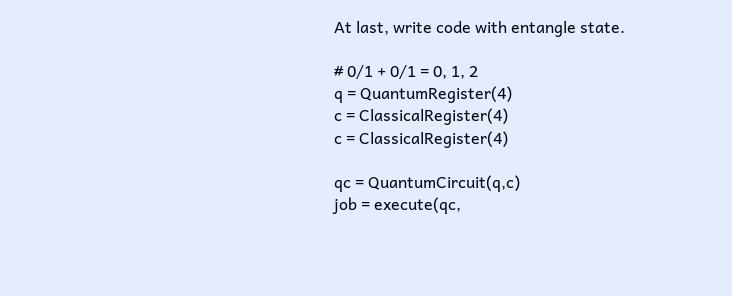At last, write code with entangle state.

# 0/1 + 0/1 = 0, 1, 2
q = QuantumRegister(4)
c = ClassicalRegister(4)
c = ClassicalRegister(4)

qc = QuantumCircuit(q,c)
job = execute(qc,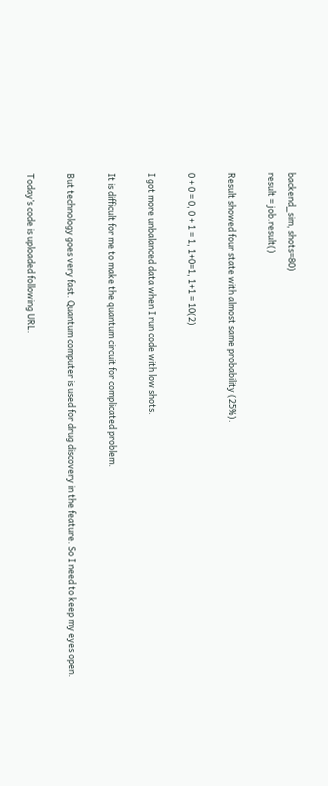backend_sim, shots=80)
result = job.result()

Result showed four state with almost same probability (25%).

0 + 0 = 0, 0 + 1 = 1, 1+0=1, 1+1 = 10(2)

I got more unbalanced data when I run code with low shots.

It is difficult for me to make the quantum circuit for complicated problem.

But technology goes very fast. Quantum computer is used for drug discovery in the feature. So I need to keep my eyes open.

Today’s code is uploaded following URL.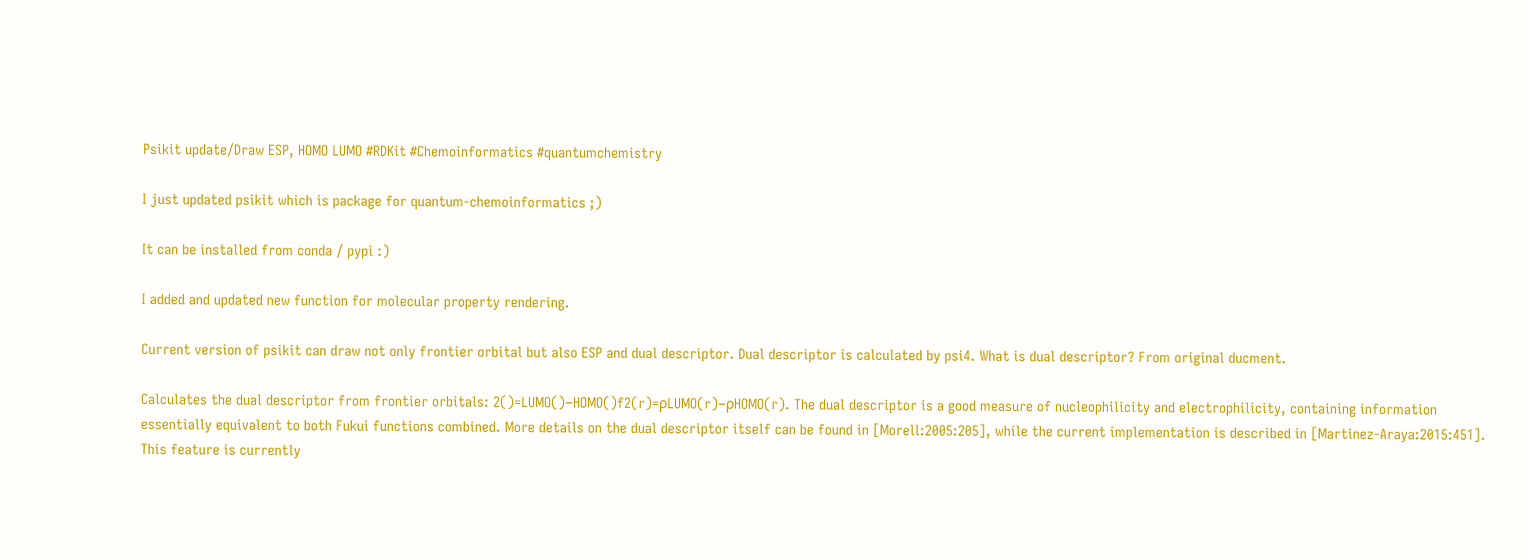Psikit update/Draw ESP, HOMO LUMO #RDKit #Chemoinformatics #quantumchemistry

I just updated psikit which is package for quantum-chemoinformatics ;)

It can be installed from conda / pypi :)

I added and updated new function for molecular property rendering.

Current version of psikit can draw not only frontier orbital but also ESP and dual descriptor. Dual descriptor is calculated by psi4. What is dual descriptor? From original ducment.

Calculates the dual descriptor from frontier orbitals: 2()=LUMO()−HOMO()f2(r)=ρLUMO(r)−ρHOMO(r). The dual descriptor is a good measure of nucleophilicity and electrophilicity, containing information essentially equivalent to both Fukui functions combined. More details on the dual descriptor itself can be found in [Morell:2005:205], while the current implementation is described in [Martinez-Araya:2015:451]. This feature is currently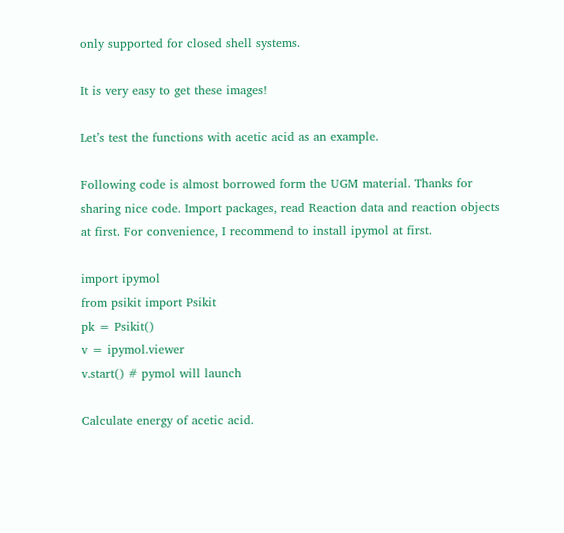only supported for closed shell systems.

It is very easy to get these images!

Let’s test the functions with acetic acid as an example.

Following code is almost borrowed form the UGM material. Thanks for sharing nice code. Import packages, read Reaction data and reaction objects at first. For convenience, I recommend to install ipymol at first.

import ipymol
from psikit import Psikit
pk = Psikit()
v = ipymol.viewer
v.start() # pymol will launch

Calculate energy of acetic acid.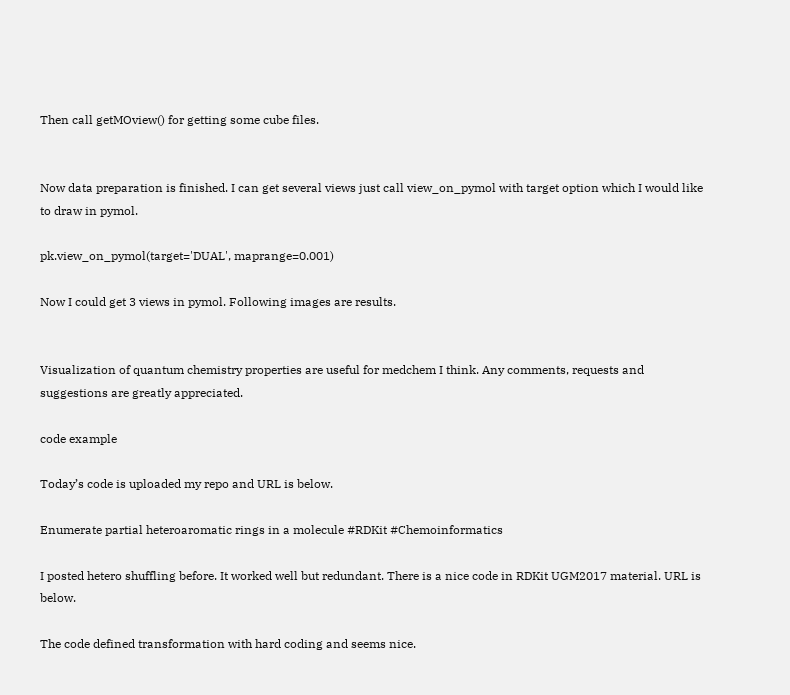Then call getMOview() for getting some cube files.


Now data preparation is finished. I can get several views just call view_on_pymol with target option which I would like to draw in pymol.

pk.view_on_pymol(target='DUAL', maprange=0.001)

Now I could get 3 views in pymol. Following images are results.


Visualization of quantum chemistry properties are useful for medchem I think. Any comments, requests and suggestions are greatly appreciated.

code example

Today’s code is uploaded my repo and URL is below.

Enumerate partial heteroaromatic rings in a molecule #RDKit #Chemoinformatics

I posted hetero shuffling before. It worked well but redundant. There is a nice code in RDKit UGM2017 material. URL is below.

The code defined transformation with hard coding and seems nice.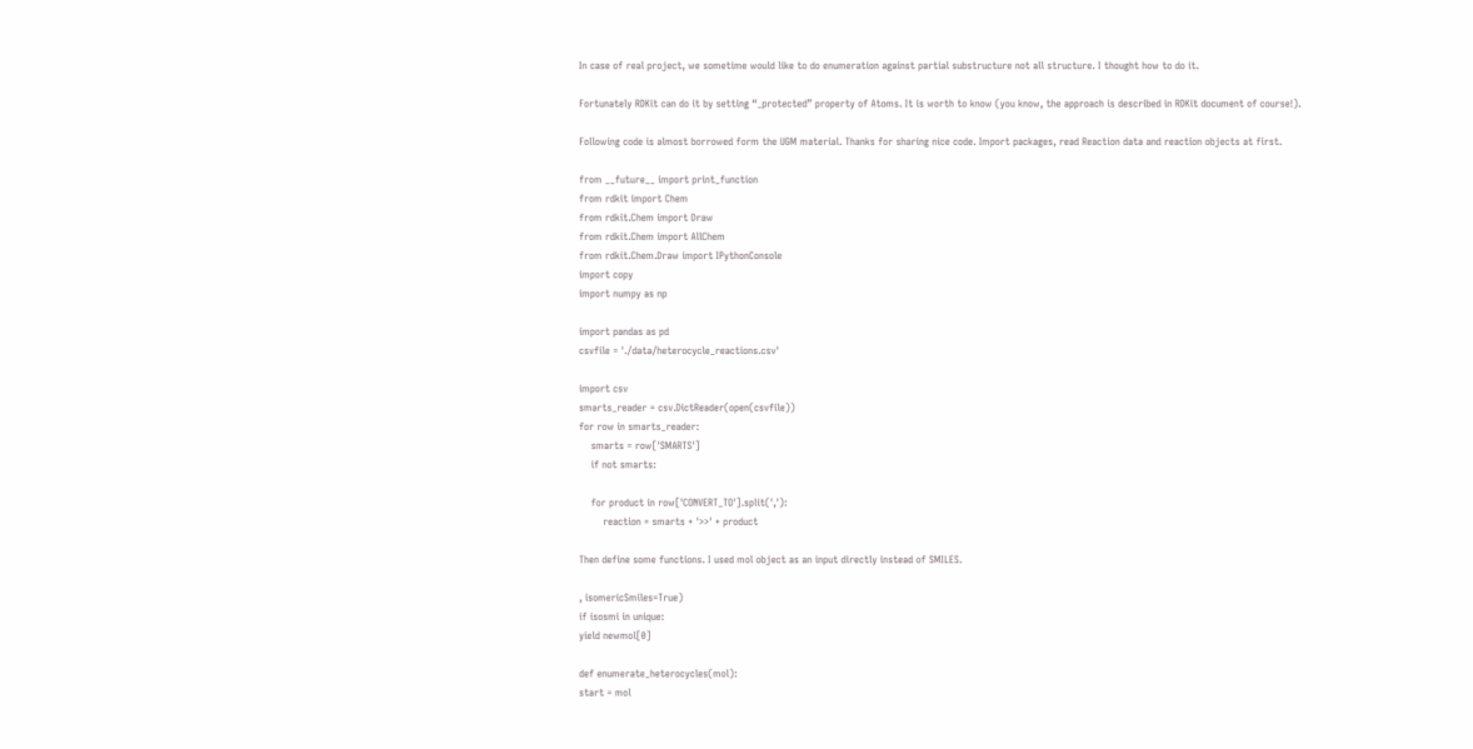In case of real project, we sometime would like to do enumeration against partial substructure not all structure. I thought how to do it.

Fortunately RDKit can do it by setting “_protected” property of Atoms. It is worth to know (you know, the approach is described in RDKit document of course!).

Following code is almost borrowed form the UGM material. Thanks for sharing nice code. Import packages, read Reaction data and reaction objects at first.

from __future__ import print_function
from rdkit import Chem
from rdkit.Chem import Draw
from rdkit.Chem import AllChem
from rdkit.Chem.Draw import IPythonConsole
import copy
import numpy as np

import pandas as pd
csvfile = './data/heterocycle_reactions.csv'

import csv
smarts_reader = csv.DictReader(open(csvfile))
for row in smarts_reader:
    smarts = row['SMARTS']
    if not smarts:

    for product in row['CONVERT_TO'].split(','):
        reaction = smarts + '>>' + product

Then define some functions. I used mol object as an input directly instead of SMILES.

, isomericSmiles=True)
if isosmi in unique:
yield newmol[0]

def enumerate_heterocycles(mol):
start = mol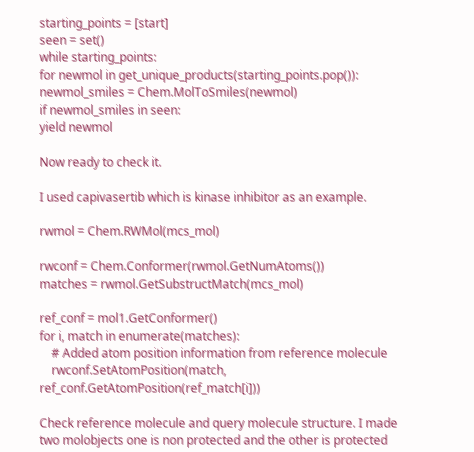starting_points = [start]
seen = set()
while starting_points:
for newmol in get_unique_products(starting_points.pop()):
newmol_smiles = Chem.MolToSmiles(newmol)
if newmol_smiles in seen:
yield newmol

Now ready to check it.

I used capivasertib which is kinase inhibitor as an example.

rwmol = Chem.RWMol(mcs_mol)

rwconf = Chem.Conformer(rwmol.GetNumAtoms())
matches = rwmol.GetSubstructMatch(mcs_mol)

ref_conf = mol1.GetConformer()
for i, match in enumerate(matches):
    # Added atom position information from reference molecule
    rwconf.SetAtomPosition(match, ref_conf.GetAtomPosition(ref_match[i]))

Check reference molecule and query molecule structure. I made two molobjects one is non protected and the other is protected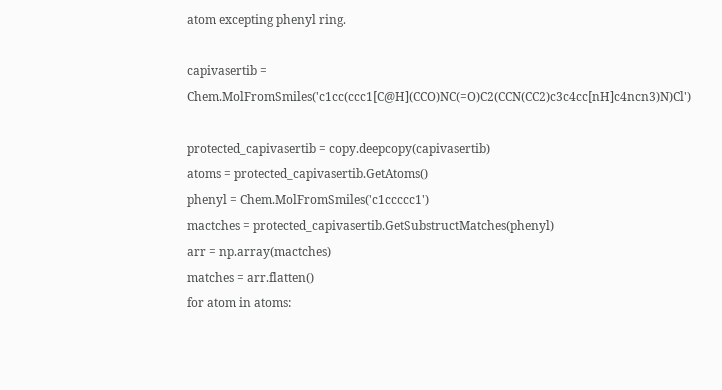atom excepting phenyl ring.

capivasertib = Chem.MolFromSmiles('c1cc(ccc1[C@H](CCO)NC(=O)C2(CCN(CC2)c3c4cc[nH]c4ncn3)N)Cl')

protected_capivasertib = copy.deepcopy(capivasertib)
atoms = protected_capivasertib.GetAtoms()
phenyl = Chem.MolFromSmiles('c1ccccc1')
mactches = protected_capivasertib.GetSubstructMatches(phenyl)
arr = np.array(mactches)
matches = arr.flatten()
for atom in atoms: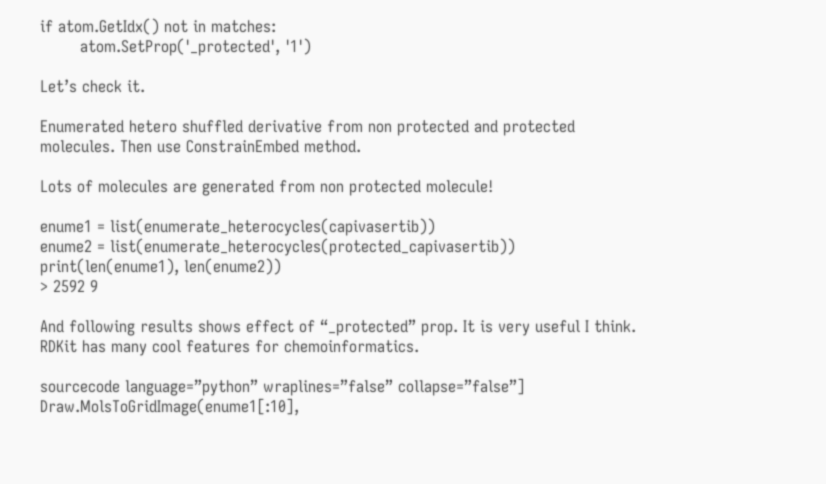if atom.GetIdx() not in matches:
        atom.SetProp('_protected', '1')

Let’s check it.

Enumerated hetero shuffled derivative from non protected and protected molecules. Then use ConstrainEmbed method.

Lots of molecules are generated from non protected molecule!

enume1 = list(enumerate_heterocycles(capivasertib))
enume2 = list(enumerate_heterocycles(protected_capivasertib))
print(len(enume1), len(enume2))
> 2592 9

And following results shows effect of “_protected” prop. It is very useful I think. RDKit has many cool features for chemoinformatics.

sourcecode language=”python” wraplines=”false” collapse=”false”]
Draw.MolsToGridImage(enume1[:10],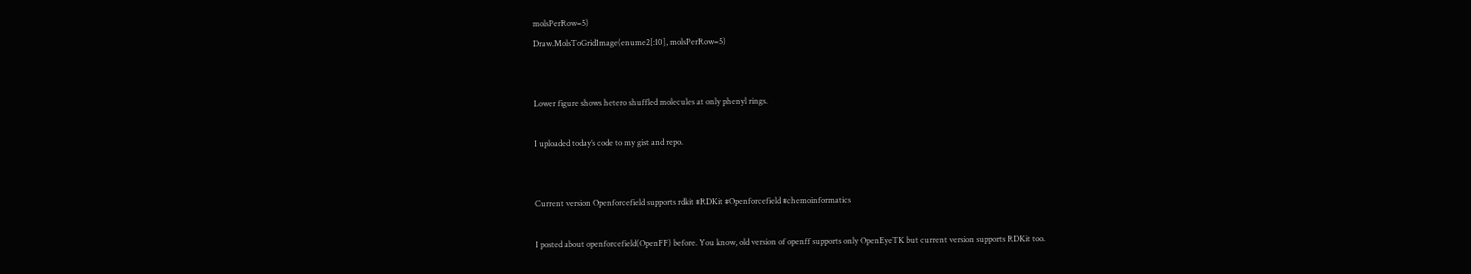molsPerRow=5)
Draw.MolsToGridImage(enume2[:10], molsPerRow=5)


Lower figure shows hetero shuffled molecules at only phenyl rings.

I uploaded today’s code to my gist and repo.


Current version Openforcefield supports rdkit #RDKit #Openforcefield #chemoinformatics

I posted about openforcefield(OpenFF) before. You know, old version of openff supports only OpenEyeTK but current version supports RDKit too.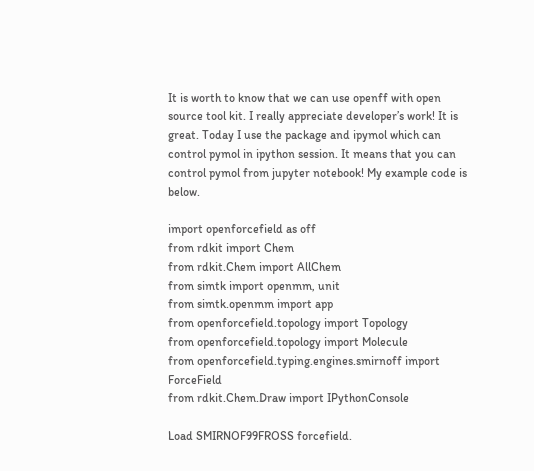It is worth to know that we can use openff with open source tool kit. I really appreciate developer’s work! It is great. Today I use the package and ipymol which can control pymol in ipython session. It means that you can control pymol from jupyter notebook! My example code is below.

import openforcefield as off
from rdkit import Chem
from rdkit.Chem import AllChem
from simtk import openmm, unit
from simtk.openmm import app
from openforcefield.topology import Topology
from openforcefield.topology import Molecule
from openforcefield.typing.engines.smirnoff import ForceField
from rdkit.Chem.Draw import IPythonConsole

Load SMIRNOF99FROSS forcefield.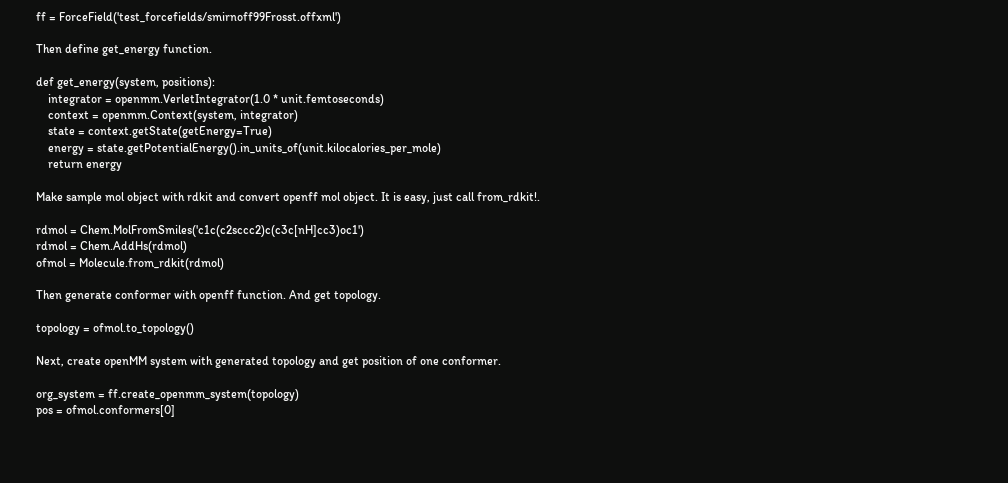ff = ForceField('test_forcefields/smirnoff99Frosst.offxml')

Then define get_energy function.

def get_energy(system, positions):
    integrator = openmm.VerletIntegrator(1.0 * unit.femtoseconds)
    context = openmm.Context(system, integrator)
    state = context.getState(getEnergy=True)
    energy = state.getPotentialEnergy().in_units_of(unit.kilocalories_per_mole)
    return energy

Make sample mol object with rdkit and convert openff mol object. It is easy, just call from_rdkit!.

rdmol = Chem.MolFromSmiles('c1c(c2sccc2)c(c3c[nH]cc3)oc1')
rdmol = Chem.AddHs(rdmol)
ofmol = Molecule.from_rdkit(rdmol)

Then generate conformer with openff function. And get topology.

topology = ofmol.to_topology()

Next, create openMM system with generated topology and get position of one conformer.

org_system = ff.create_openmm_system(topology)
pos = ofmol.conformers[0]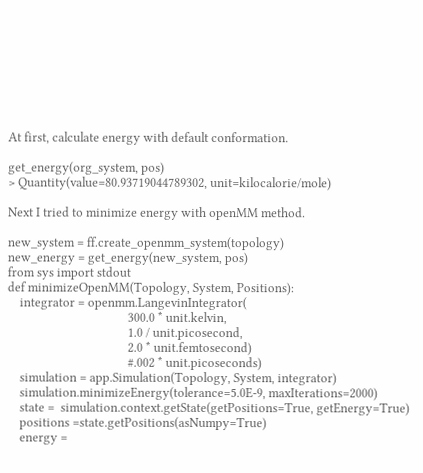At first, calculate energy with default conformation.

get_energy(org_system, pos)
> Quantity(value=80.93719044789302, unit=kilocalorie/mole)

Next I tried to minimize energy with openMM method.

new_system = ff.create_openmm_system(topology)
new_energy = get_energy(new_system, pos)
from sys import stdout
def minimizeOpenMM(Topology, System, Positions):
    integrator = openmm.LangevinIntegrator(
                                        300.0 * unit.kelvin,
                                        1.0 / unit.picosecond,
                                        2.0 * unit.femtosecond)
                                        #.002 * unit.picoseconds)
    simulation = app.Simulation(Topology, System, integrator)
    simulation.minimizeEnergy(tolerance=5.0E-9, maxIterations=2000)
    state =  simulation.context.getState(getPositions=True, getEnergy=True)
    positions =state.getPositions(asNumpy=True)
    energy =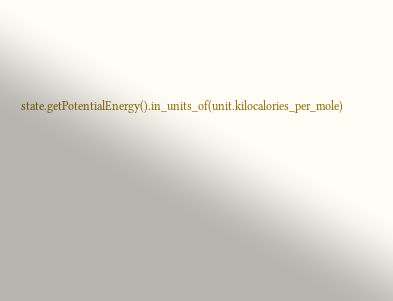state.getPotentialEnergy().in_units_of(unit.kilocalories_per_mole)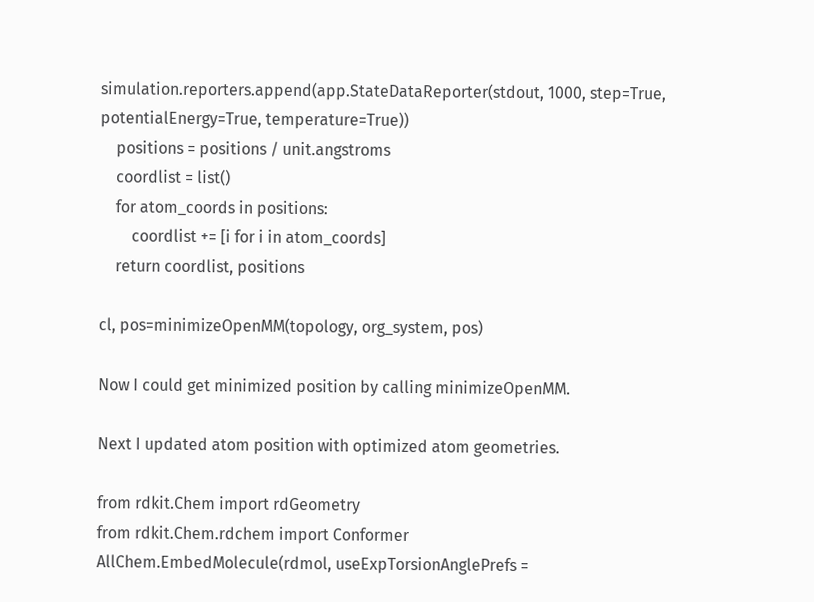simulation.reporters.append(app.StateDataReporter(stdout, 1000, step=True, potentialEnergy=True, temperature=True))
    positions = positions / unit.angstroms
    coordlist = list()
    for atom_coords in positions:
        coordlist += [i for i in atom_coords]
    return coordlist, positions

cl, pos=minimizeOpenMM(topology, org_system, pos)

Now I could get minimized position by calling minimizeOpenMM.

Next I updated atom position with optimized atom geometries.

from rdkit.Chem import rdGeometry
from rdkit.Chem.rdchem import Conformer
AllChem.EmbedMolecule(rdmol, useExpTorsionAnglePrefs =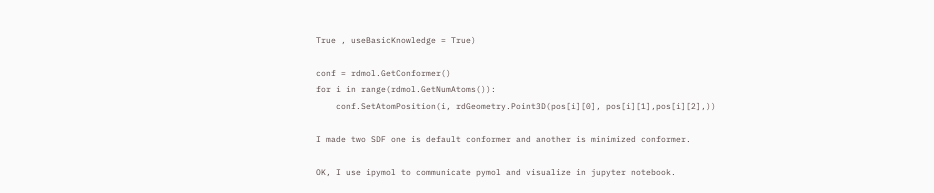True , useBasicKnowledge = True)

conf = rdmol.GetConformer()
for i in range(rdmol.GetNumAtoms()):
    conf.SetAtomPosition(i, rdGeometry.Point3D(pos[i][0], pos[i][1],pos[i][2],))

I made two SDF one is default conformer and another is minimized conformer.

OK, I use ipymol to communicate pymol and visualize in jupyter notebook.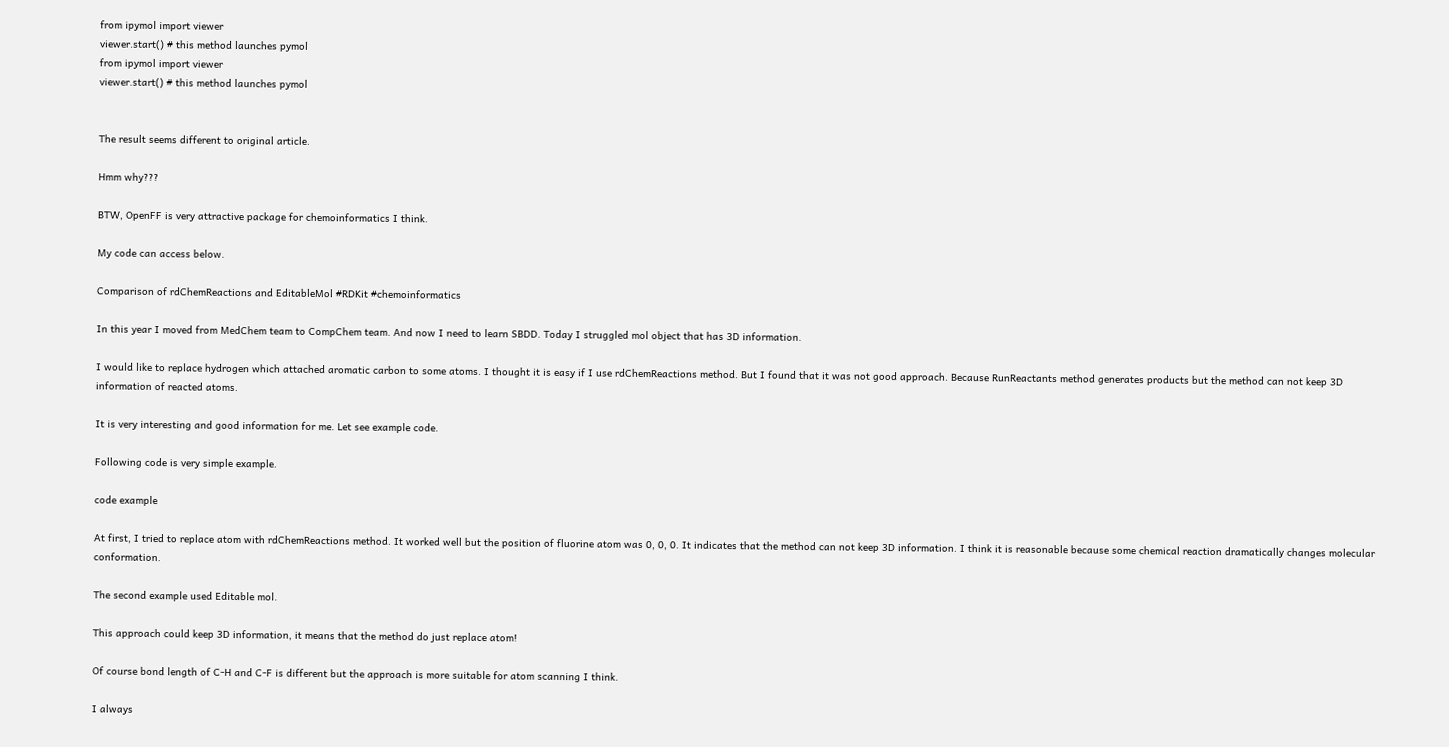from ipymol import viewer
viewer.start() # this method launches pymol
from ipymol import viewer
viewer.start() # this method launches pymol


The result seems different to original article.

Hmm why???

BTW, OpenFF is very attractive package for chemoinformatics I think.

My code can access below.

Comparison of rdChemReactions and EditableMol #RDKit #chemoinformatics

In this year I moved from MedChem team to CompChem team. And now I need to learn SBDD. Today I struggled mol object that has 3D information.

I would like to replace hydrogen which attached aromatic carbon to some atoms. I thought it is easy if I use rdChemReactions method. But I found that it was not good approach. Because RunReactants method generates products but the method can not keep 3D information of reacted atoms.

It is very interesting and good information for me. Let see example code.

Following code is very simple example.

code example

At first, I tried to replace atom with rdChemReactions method. It worked well but the position of fluorine atom was 0, 0, 0. It indicates that the method can not keep 3D information. I think it is reasonable because some chemical reaction dramatically changes molecular conformation.

The second example used Editable mol.

This approach could keep 3D information, it means that the method do just replace atom!

Of course bond length of C-H and C-F is different but the approach is more suitable for atom scanning I think.

I always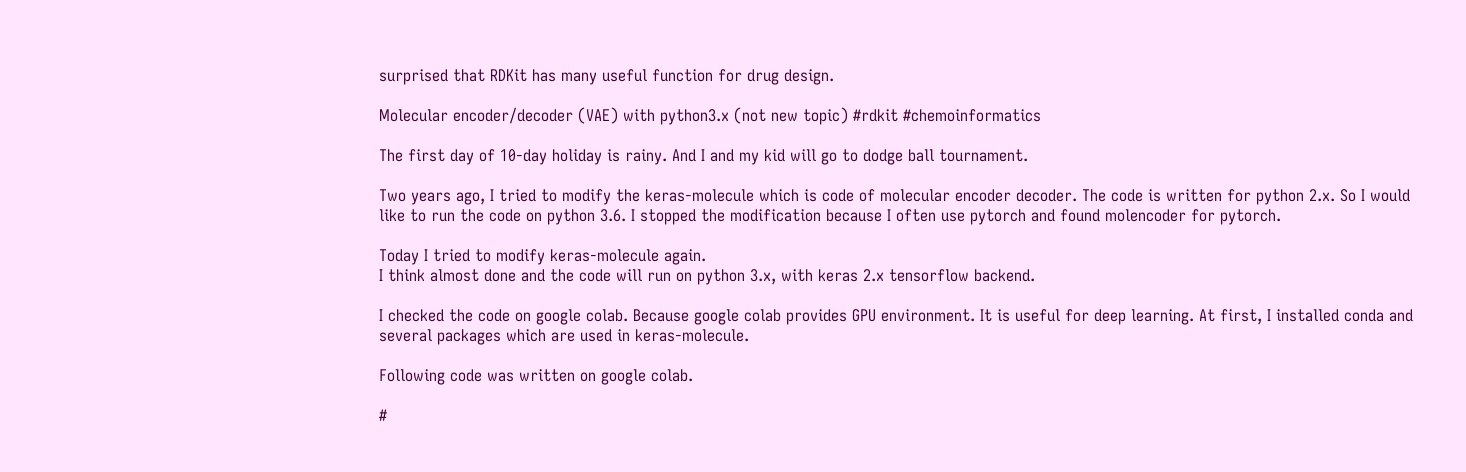surprised that RDKit has many useful function for drug design.

Molecular encoder/decoder (VAE) with python3.x (not new topic) #rdkit #chemoinformatics

The first day of 10-day holiday is rainy. And I and my kid will go to dodge ball tournament.

Two years ago, I tried to modify the keras-molecule which is code of molecular encoder decoder. The code is written for python 2.x. So I would like to run the code on python 3.6. I stopped the modification because I often use pytorch and found molencoder for pytorch.

Today I tried to modify keras-molecule again.
I think almost done and the code will run on python 3.x, with keras 2.x tensorflow backend.

I checked the code on google colab. Because google colab provides GPU environment. It is useful for deep learning. At first, I installed conda and several packages which are used in keras-molecule.

Following code was written on google colab.

#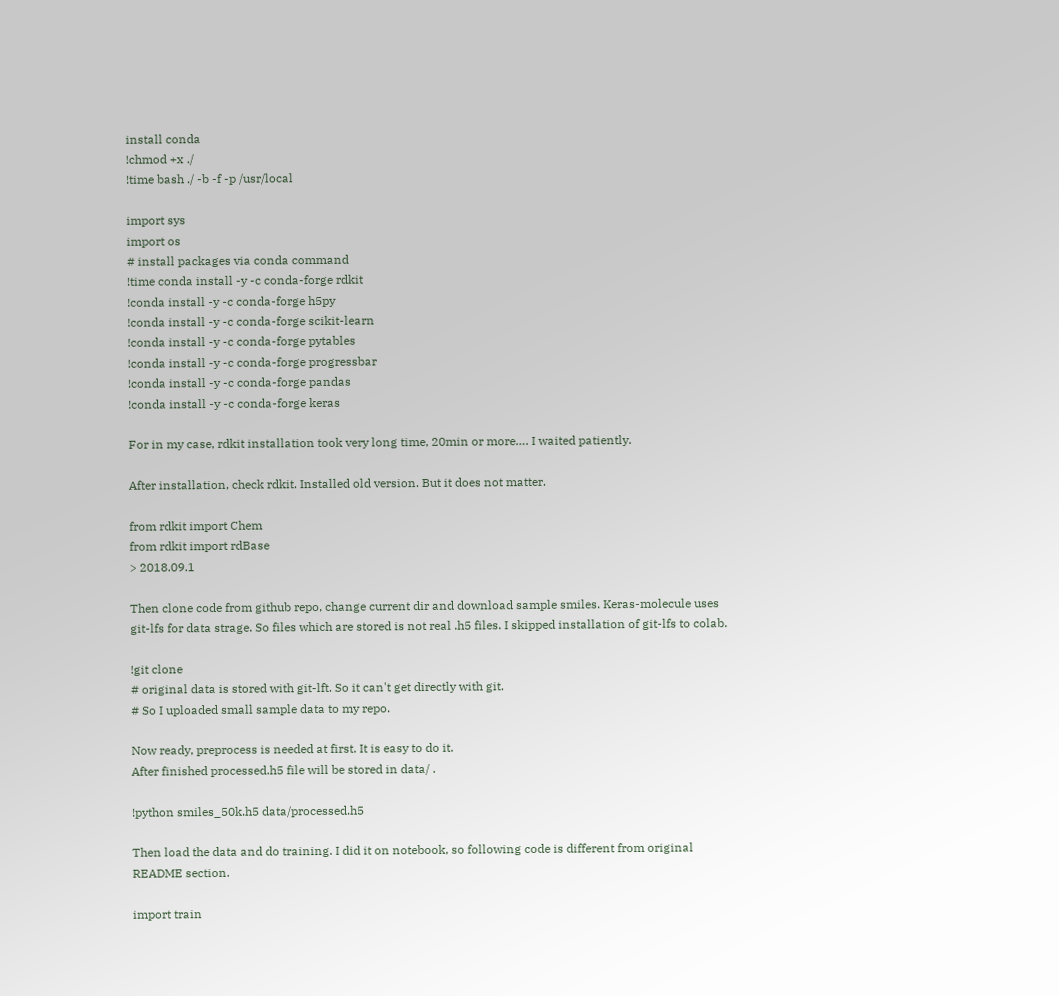install conda
!chmod +x ./
!time bash ./ -b -f -p /usr/local

import sys
import os
# install packages via conda command
!time conda install -y -c conda-forge rdkit
!conda install -y -c conda-forge h5py
!conda install -y -c conda-forge scikit-learn
!conda install -y -c conda-forge pytables
!conda install -y -c conda-forge progressbar
!conda install -y -c conda-forge pandas
!conda install -y -c conda-forge keras

For in my case, rdkit installation took very long time, 20min or more…. I waited patiently.

After installation, check rdkit. Installed old version. But it does not matter.

from rdkit import Chem
from rdkit import rdBase
> 2018.09.1

Then clone code from github repo, change current dir and download sample smiles. Keras-molecule uses git-lfs for data strage. So files which are stored is not real .h5 files. I skipped installation of git-lfs to colab.

!git clone
# original data is stored with git-lft. So it can't get directly with git.
# So I uploaded small sample data to my repo.

Now ready, preprocess is needed at first. It is easy to do it.
After finished processed.h5 file will be stored in data/ .

!python smiles_50k.h5 data/processed.h5

Then load the data and do training. I did it on notebook, so following code is different from original README section.

import train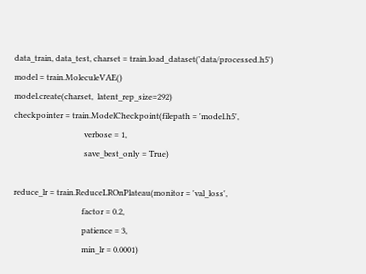data_train, data_test, charset = train.load_dataset('data/processed.h5')
model = train.MoleculeVAE()
model.create(charset,  latent_rep_size=292)
checkpointer = train.ModelCheckpoint(filepath = 'model.h5',
                                   verbose = 1,
                                   save_best_only = True)

reduce_lr = train.ReduceLROnPlateau(monitor = 'val_loss',
                                  factor = 0.2,
                                  patience = 3,
                                  min_lr = 0.0001)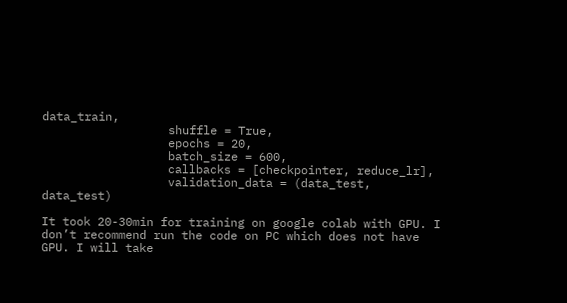data_train,
                  shuffle = True,
                  epochs = 20,
                  batch_size = 600,
                  callbacks = [checkpointer, reduce_lr],
                  validation_data = (data_test, data_test)

It took 20-30min for training on google colab with GPU. I don’t recommend run the code on PC which does not have GPU. I will take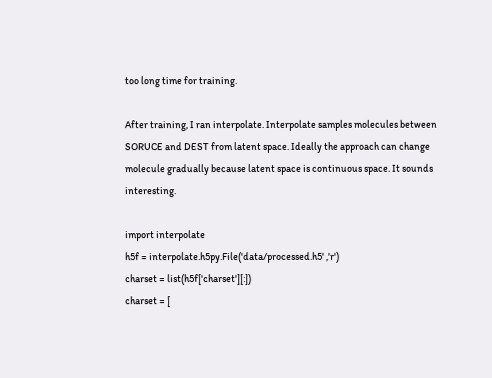too long time for training.

After training, I ran interpolate. Interpolate samples molecules between SORUCE and DEST from latent space. Ideally the approach can change molecule gradually because latent space is continuous space. It sounds interesting.

import interpolate
h5f = interpolate.h5py.File('data/processed.h5' ,'r')
charset = list(h5f['charset'][:])
charset = [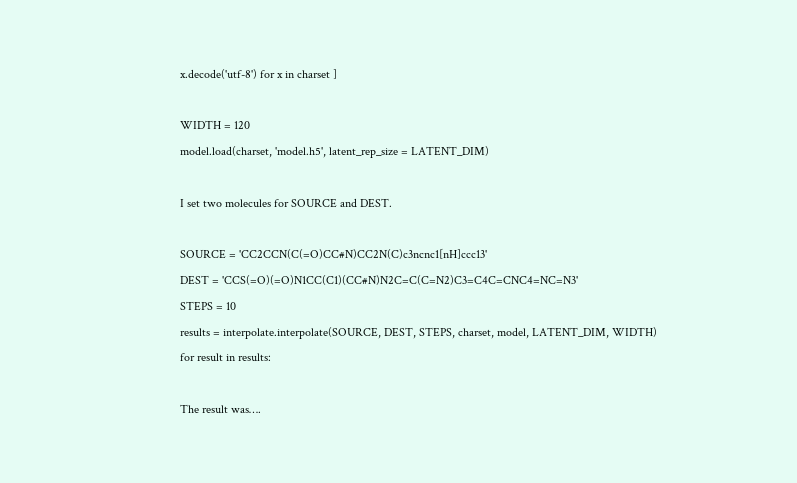x.decode('utf-8') for x in charset ]

WIDTH = 120
model.load(charset, 'model.h5', latent_rep_size = LATENT_DIM)

I set two molecules for SOURCE and DEST.

SOURCE = 'CC2CCN(C(=O)CC#N)CC2N(C)c3ncnc1[nH]ccc13'
DEST = 'CCS(=O)(=O)N1CC(C1)(CC#N)N2C=C(C=N2)C3=C4C=CNC4=NC=N3'
STEPS = 10
results = interpolate.interpolate(SOURCE, DEST, STEPS, charset, model, LATENT_DIM, WIDTH)
for result in results:

The result was….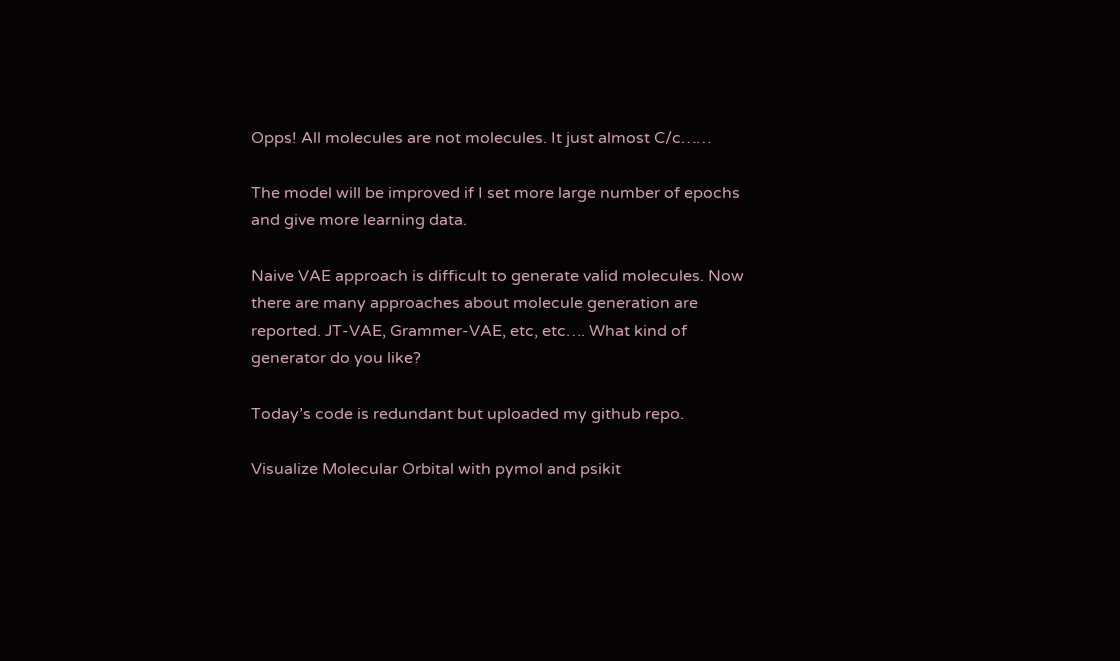Opps! All molecules are not molecules. It just almost C/c……

The model will be improved if I set more large number of epochs and give more learning data.

Naive VAE approach is difficult to generate valid molecules. Now there are many approaches about molecule generation are reported. JT-VAE, Grammer-VAE, etc, etc…. What kind of generator do you like?

Today’s code is redundant but uploaded my github repo.

Visualize Molecular Orbital with pymol and psikit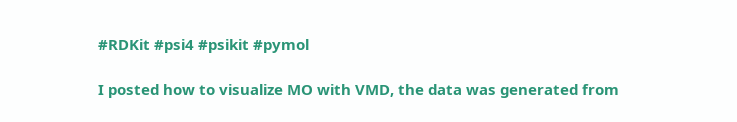#RDKit #psi4 #psikit #pymol

I posted how to visualize MO with VMD, the data was generated from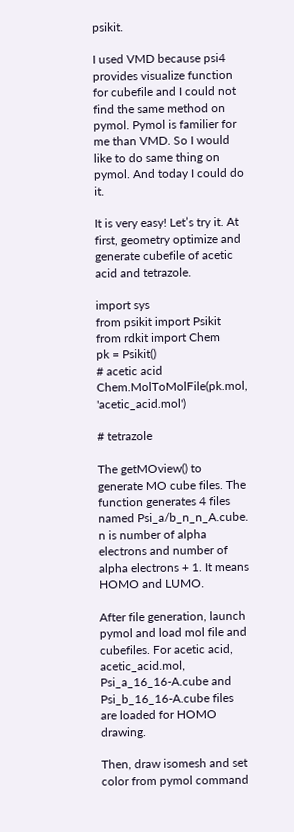psikit.

I used VMD because psi4 provides visualize function for cubefile and I could not find the same method on pymol. Pymol is familier for me than VMD. So I would like to do same thing on pymol. And today I could do it.

It is very easy! Let’s try it. At first, geometry optimize and generate cubefile of acetic acid and tetrazole.

import sys
from psikit import Psikit
from rdkit import Chem
pk = Psikit()
# acetic acid
Chem.MolToMolFile(pk.mol, 'acetic_acid.mol')

# tetrazole

The getMOview() to generate MO cube files. The function generates 4 files named Psi_a/b_n_n_A.cube. n is number of alpha electrons and number of alpha electrons + 1. It means HOMO and LUMO.

After file generation, launch pymol and load mol file and cubefiles. For acetic acid, acetic_acid.mol, Psi_a_16_16-A.cube and Psi_b_16_16-A.cube files are loaded for HOMO drawing.

Then, draw isomesh and set color from pymol command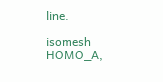line.

isomesh HOMO_A,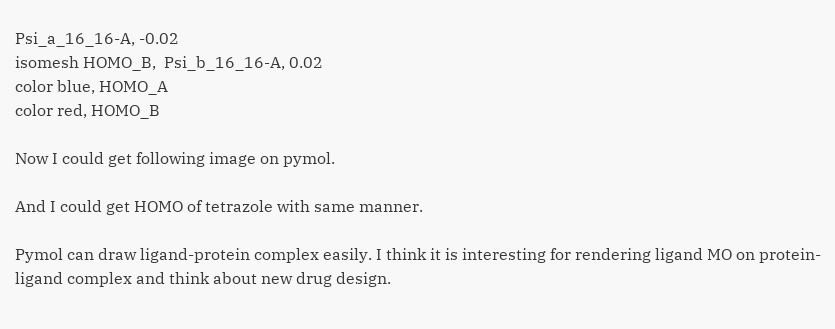Psi_a_16_16-A, -0.02
isomesh HOMO_B,  Psi_b_16_16-A, 0.02
color blue, HOMO_A
color red, HOMO_B

Now I could get following image on pymol.

And I could get HOMO of tetrazole with same manner.

Pymol can draw ligand-protein complex easily. I think it is interesting for rendering ligand MO on protein-ligand complex and think about new drug design.